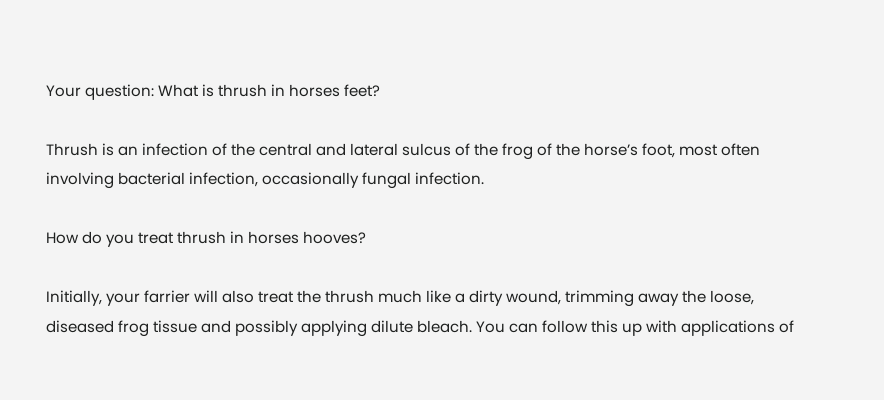Your question: What is thrush in horses feet?

Thrush is an infection of the central and lateral sulcus of the frog of the horse’s foot, most often involving bacterial infection, occasionally fungal infection.

How do you treat thrush in horses hooves?

Initially, your farrier will also treat the thrush much like a dirty wound, trimming away the loose, diseased frog tissue and possibly applying dilute bleach. You can follow this up with applications of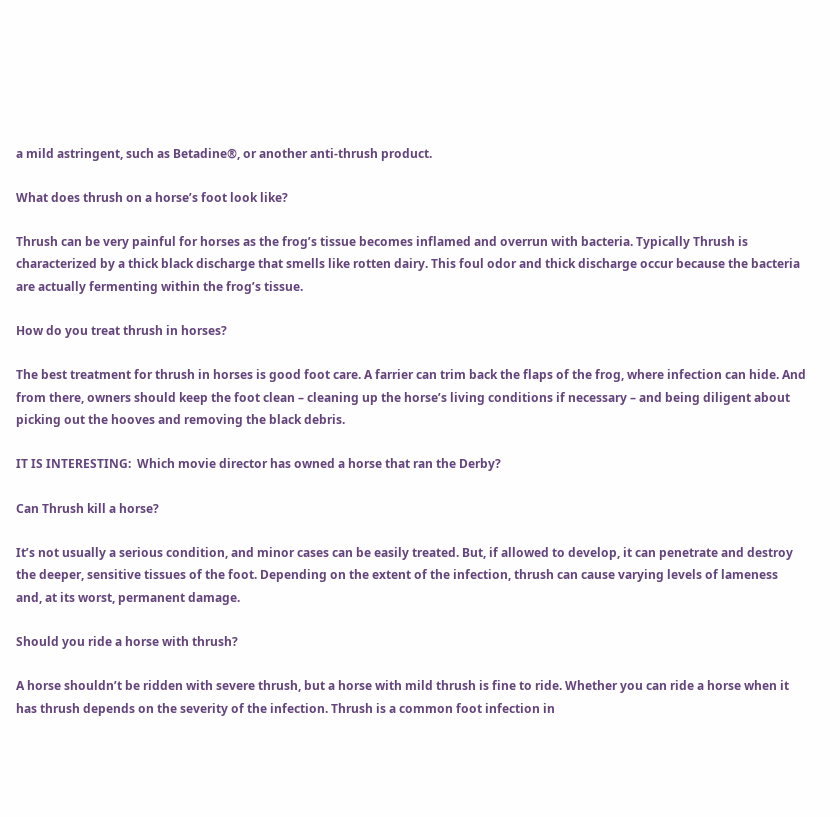a mild astringent, such as Betadine®, or another anti-thrush product.

What does thrush on a horse’s foot look like?

Thrush can be very painful for horses as the frog’s tissue becomes inflamed and overrun with bacteria. Typically Thrush is characterized by a thick black discharge that smells like rotten dairy. This foul odor and thick discharge occur because the bacteria are actually fermenting within the frog’s tissue.

How do you treat thrush in horses?

The best treatment for thrush in horses is good foot care. A farrier can trim back the flaps of the frog, where infection can hide. And from there, owners should keep the foot clean – cleaning up the horse’s living conditions if necessary – and being diligent about picking out the hooves and removing the black debris.

IT IS INTERESTING:  Which movie director has owned a horse that ran the Derby?

Can Thrush kill a horse?

It’s not usually a serious condition, and minor cases can be easily treated. But, if allowed to develop, it can penetrate and destroy the deeper, sensitive tissues of the foot. Depending on the extent of the infection, thrush can cause varying levels of lameness and, at its worst, permanent damage.

Should you ride a horse with thrush?

A horse shouldn’t be ridden with severe thrush, but a horse with mild thrush is fine to ride. Whether you can ride a horse when it has thrush depends on the severity of the infection. Thrush is a common foot infection in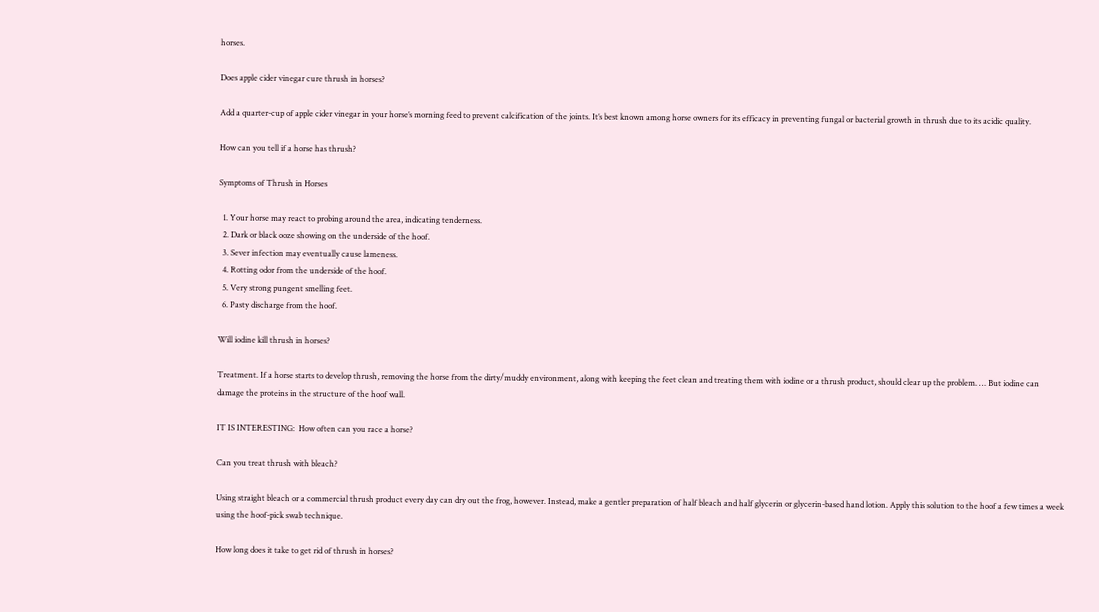horses.

Does apple cider vinegar cure thrush in horses?

Add a quarter-cup of apple cider vinegar in your horse’s morning feed to prevent calcification of the joints. It’s best known among horse owners for its efficacy in preventing fungal or bacterial growth in thrush due to its acidic quality.

How can you tell if a horse has thrush?

Symptoms of Thrush in Horses

  1. Your horse may react to probing around the area, indicating tenderness.
  2. Dark or black ooze showing on the underside of the hoof.
  3. Sever infection may eventually cause lameness.
  4. Rotting odor from the underside of the hoof.
  5. Very strong pungent smelling feet.
  6. Pasty discharge from the hoof.

Will iodine kill thrush in horses?

Treatment. If a horse starts to develop thrush, removing the horse from the dirty/muddy environment, along with keeping the feet clean and treating them with iodine or a thrush product, should clear up the problem. … But iodine can damage the proteins in the structure of the hoof wall.

IT IS INTERESTING:  How often can you race a horse?

Can you treat thrush with bleach?

Using straight bleach or a commercial thrush product every day can dry out the frog, however. Instead, make a gentler preparation of half bleach and half glycerin or glycerin-based hand lotion. Apply this solution to the hoof a few times a week using the hoof-pick swab technique.

How long does it take to get rid of thrush in horses?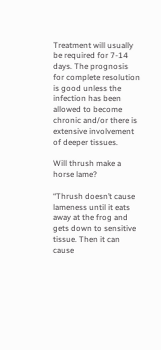Treatment will usually be required for 7-14 days. The prognosis for complete resolution is good unless the infection has been allowed to become chronic and/or there is extensive involvement of deeper tissues.

Will thrush make a horse lame?

“Thrush doesn’t cause lameness until it eats away at the frog and gets down to sensitive tissue. Then it can cause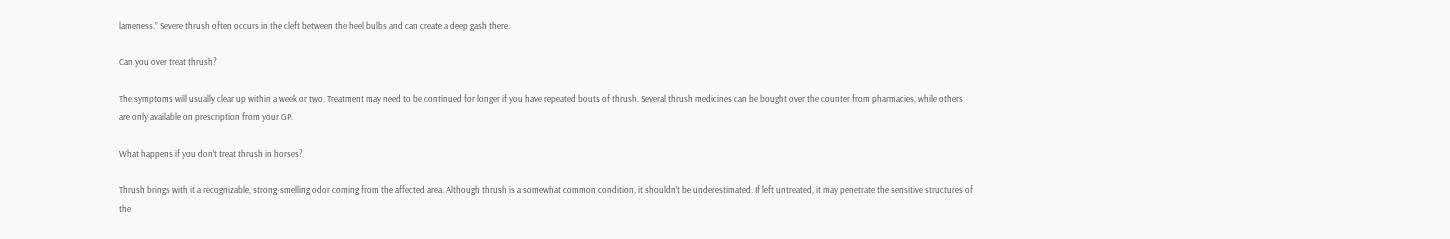lameness.” Severe thrush often occurs in the cleft between the heel bulbs and can create a deep gash there.

Can you over treat thrush?

The symptoms will usually clear up within a week or two. Treatment may need to be continued for longer if you have repeated bouts of thrush. Several thrush medicines can be bought over the counter from pharmacies, while others are only available on prescription from your GP.

What happens if you don’t treat thrush in horses?

Thrush brings with it a recognizable, strong-smelling odor coming from the affected area. Although thrush is a somewhat common condition, it shouldn’t be underestimated. If left untreated, it may penetrate the sensitive structures of the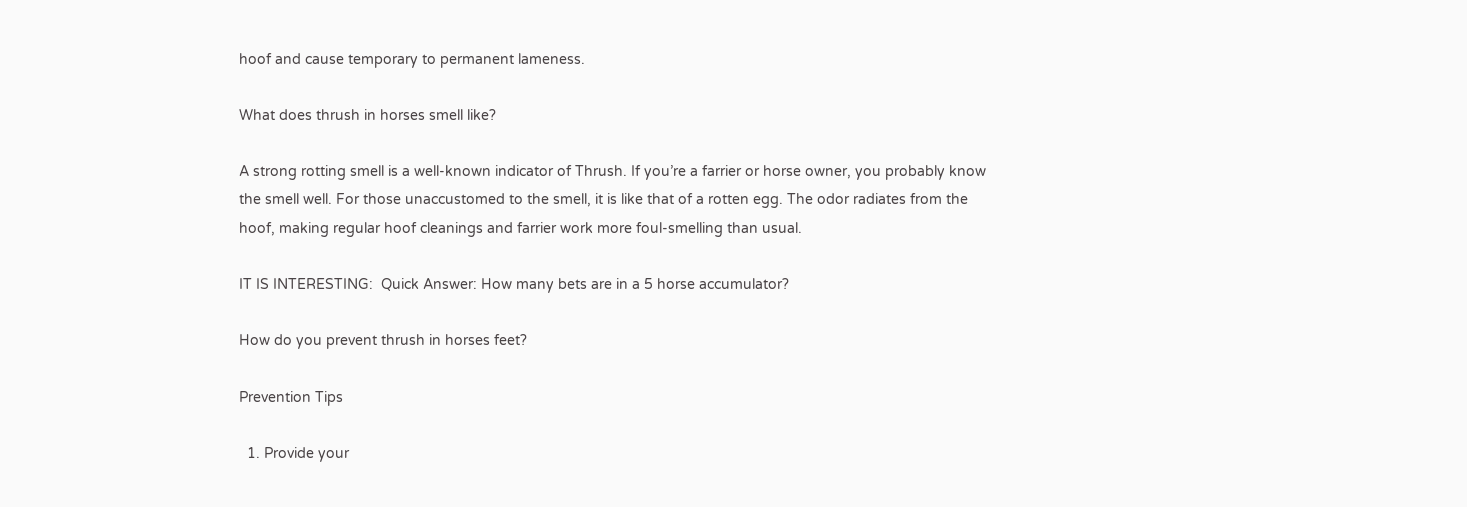hoof and cause temporary to permanent lameness.

What does thrush in horses smell like?

A strong rotting smell is a well-known indicator of Thrush. If you’re a farrier or horse owner, you probably know the smell well. For those unaccustomed to the smell, it is like that of a rotten egg. The odor radiates from the hoof, making regular hoof cleanings and farrier work more foul-smelling than usual.

IT IS INTERESTING:  Quick Answer: How many bets are in a 5 horse accumulator?

How do you prevent thrush in horses feet?

Prevention Tips

  1. Provide your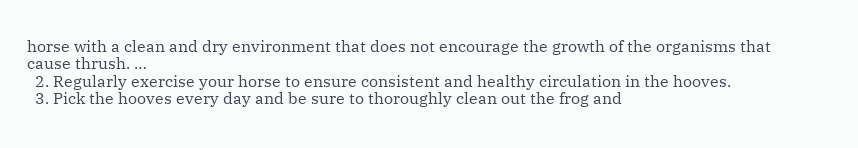horse with a clean and dry environment that does not encourage the growth of the organisms that cause thrush. …
  2. Regularly exercise your horse to ensure consistent and healthy circulation in the hooves.
  3. Pick the hooves every day and be sure to thoroughly clean out the frog and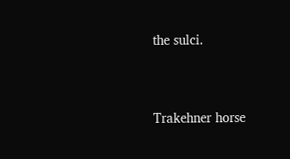the sulci.


Trakehner horse